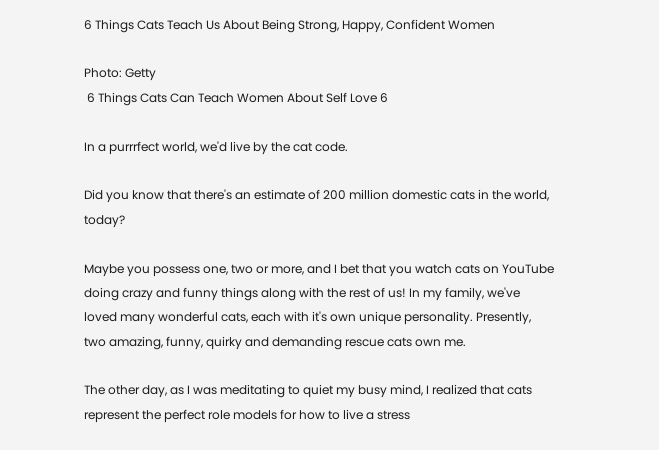6 Things Cats Teach Us About Being Strong, Happy, Confident Women

Photo: Getty
 6 Things Cats Can Teach Women About Self Love 6

In a purrrfect world, we'd live by the cat code.

Did you know that there's an estimate of 200 million domestic cats in the world, today?

Maybe you possess one, two or more, and I bet that you watch cats on YouTube doing crazy and funny things along with the rest of us! In my family, we've loved many wonderful cats, each with it's own unique personality. Presently, two amazing, funny, quirky and demanding rescue cats own me.

The other day, as I was meditating to quiet my busy mind, I realized that cats represent the perfect role models for how to live a stress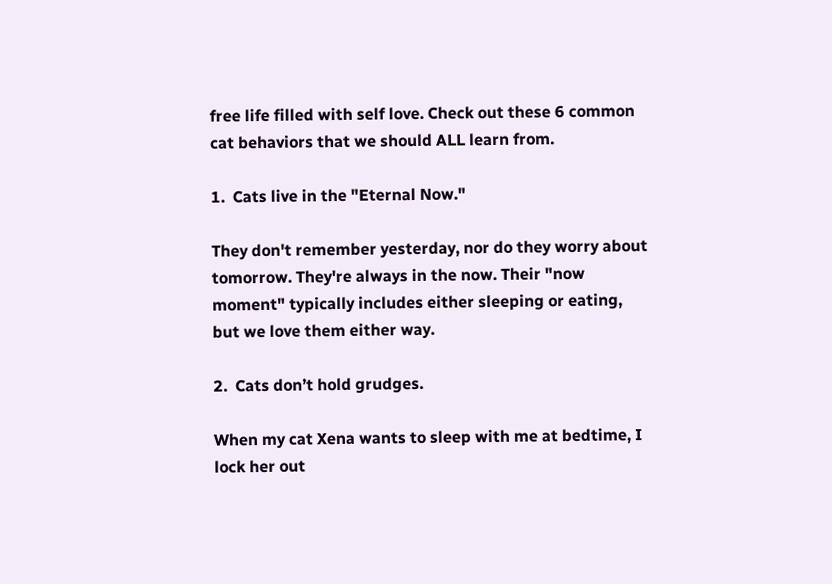free life filled with self love. Check out these 6 common cat behaviors that we should ALL learn from.

1.  Cats live in the "Eternal Now."

They don't remember yesterday, nor do they worry about tomorrow. They're always in the now. Their "now moment" typically includes either sleeping or eating, but we love them either way.

2.  Cats don’t hold grudges.

When my cat Xena wants to sleep with me at bedtime, I lock her out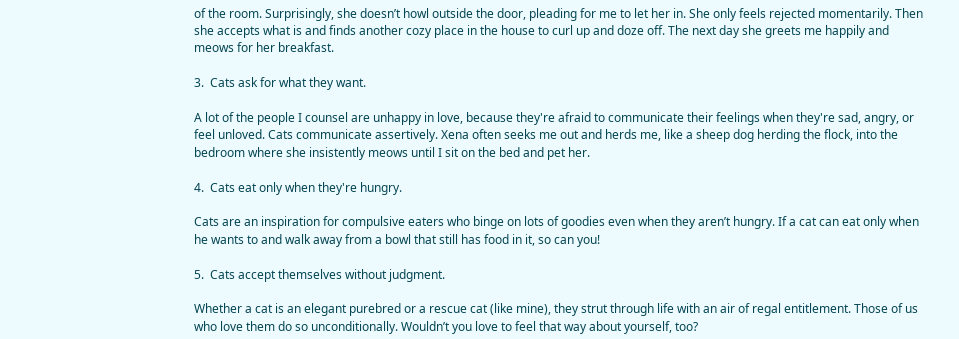of the room. Surprisingly, she doesn’t howl outside the door, pleading for me to let her in. She only feels rejected momentarily. Then she accepts what is and finds another cozy place in the house to curl up and doze off. The next day she greets me happily and meows for her breakfast.

3.  Cats ask for what they want.

A lot of the people I counsel are unhappy in love, because they're afraid to communicate their feelings when they're sad, angry, or feel unloved. Cats communicate assertively. Xena often seeks me out and herds me, like a sheep dog herding the flock, into the bedroom where she insistently meows until I sit on the bed and pet her.

4.  Cats eat only when they're hungry.

Cats are an inspiration for compulsive eaters who binge on lots of goodies even when they aren’t hungry. If a cat can eat only when he wants to and walk away from a bowl that still has food in it, so can you!

5.  Cats accept themselves without judgment.

Whether a cat is an elegant purebred or a rescue cat (like mine), they strut through life with an air of regal entitlement. Those of us who love them do so unconditionally. Wouldn’t you love to feel that way about yourself, too?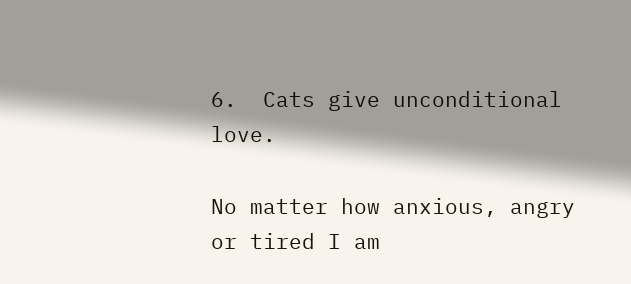6.  Cats give unconditional love.

No matter how anxious, angry or tired I am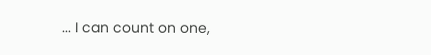... I can count on one,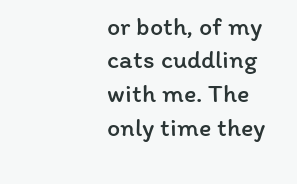or both, of my cats cuddling with me. The only time they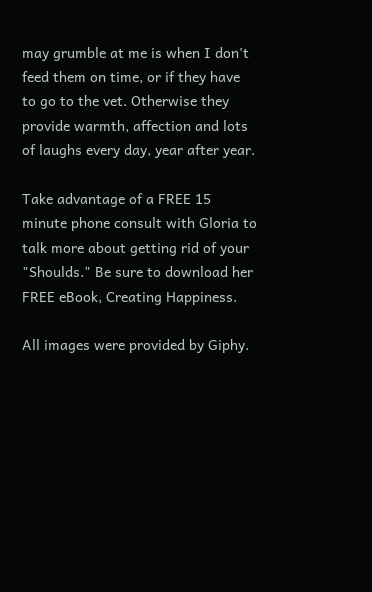may grumble at me is when I don't feed them on time, or if they have to go to the vet. Otherwise they provide warmth, affection and lots of laughs every day, year after year.

Take advantage of a FREE 15 minute phone consult with Gloria to talk more about getting rid of your "Shoulds." Be sure to download her FREE eBook, Creating Happiness.

All images were provided by Giphy.